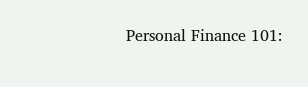Personal Finance 101: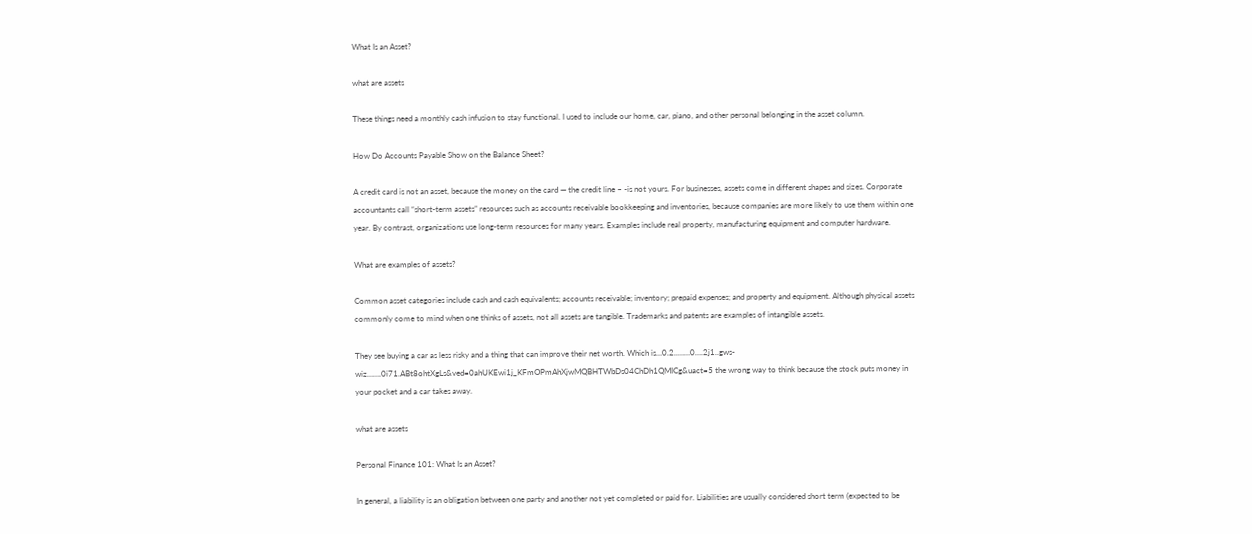What Is an Asset?

what are assets

These things need a monthly cash infusion to stay functional. I used to include our home, car, piano, and other personal belonging in the asset column.

How Do Accounts Payable Show on the Balance Sheet?

A credit card is not an asset, because the money on the card — the credit line – -is not yours. For businesses, assets come in different shapes and sizes. Corporate accountants call “short-term assets” resources such as accounts receivable bookkeeping and inventories, because companies are more likely to use them within one year. By contrast, organizations use long-term resources for many years. Examples include real property, manufacturing equipment and computer hardware.

What are examples of assets?

Common asset categories include cash and cash equivalents; accounts receivable; inventory; prepaid expenses; and property and equipment. Although physical assets commonly come to mind when one thinks of assets, not all assets are tangible. Trademarks and patents are examples of intangible assets.

They see buying a car as less risky and a thing that can improve their net worth. Which is…0.2..……0….2j1..gws-wiz…….0i71.ABt8ohtXgLs&ved=0ahUKEwi1j_KFmOPmAhXjwMQBHTWbDs04ChDh1QMICg&uact=5 the wrong way to think because the stock puts money in your pocket and a car takes away.

what are assets

Personal Finance 101: What Is an Asset?

In general, a liability is an obligation between one party and another not yet completed or paid for. Liabilities are usually considered short term (expected to be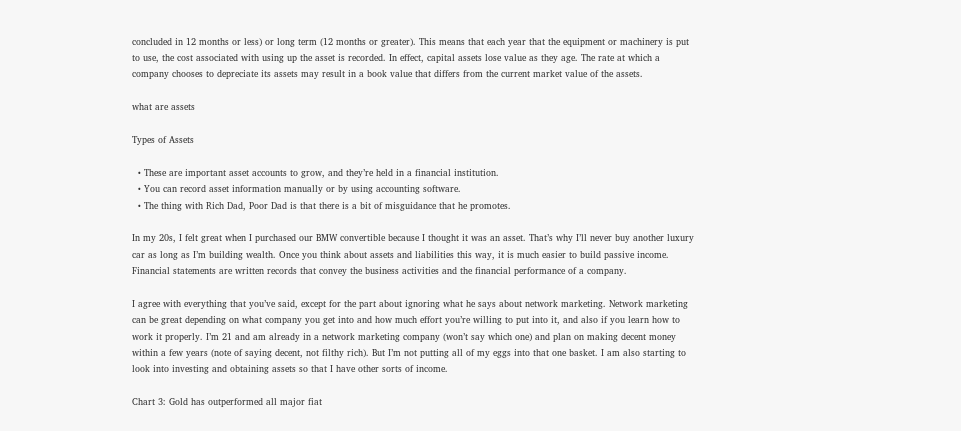concluded in 12 months or less) or long term (12 months or greater). This means that each year that the equipment or machinery is put to use, the cost associated with using up the asset is recorded. In effect, capital assets lose value as they age. The rate at which a company chooses to depreciate its assets may result in a book value that differs from the current market value of the assets.

what are assets

Types of Assets

  • These are important asset accounts to grow, and they’re held in a financial institution.
  • You can record asset information manually or by using accounting software.
  • The thing with Rich Dad, Poor Dad is that there is a bit of misguidance that he promotes.

In my 20s, I felt great when I purchased our BMW convertible because I thought it was an asset. That’s why I’ll never buy another luxury car as long as I’m building wealth. Once you think about assets and liabilities this way, it is much easier to build passive income. Financial statements are written records that convey the business activities and the financial performance of a company.

I agree with everything that you’ve said, except for the part about ignoring what he says about network marketing. Network marketing can be great depending on what company you get into and how much effort you’re willing to put into it, and also if you learn how to work it properly. I’m 21 and am already in a network marketing company (won’t say which one) and plan on making decent money within a few years (note of saying decent, not filthy rich). But I’m not putting all of my eggs into that one basket. I am also starting to look into investing and obtaining assets so that I have other sorts of income.

Chart 3: Gold has outperformed all major fiat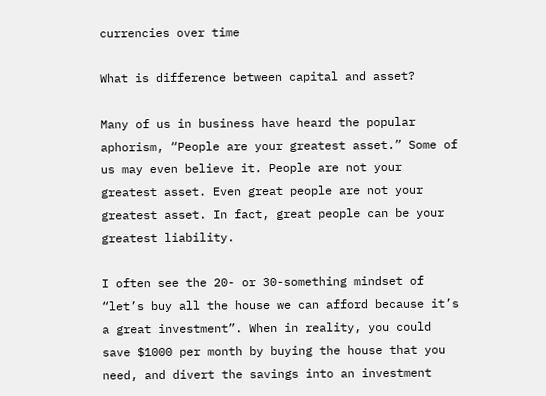currencies over time

What is difference between capital and asset?

Many of us in business have heard the popular aphorism, “People are your greatest asset.” Some of us may even believe it. People are not your greatest asset. Even great people are not your greatest asset. In fact, great people can be your greatest liability.

I often see the 20- or 30-something mindset of “let’s buy all the house we can afford because it’s a great investment”. When in reality, you could save $1000 per month by buying the house that you need, and divert the savings into an investment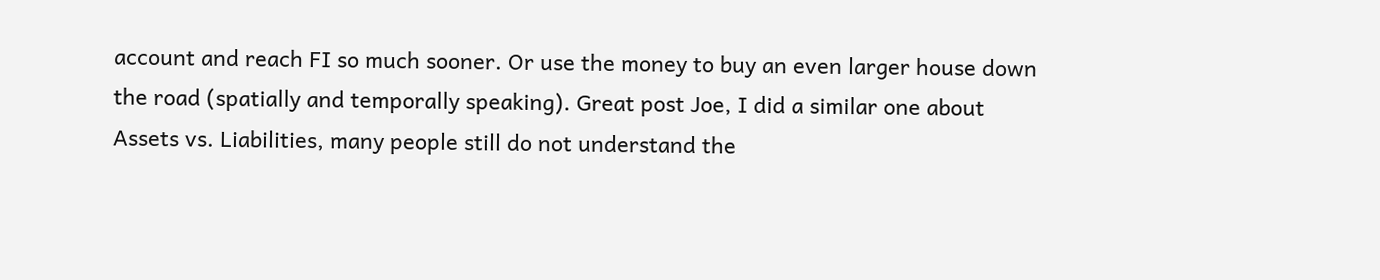account and reach FI so much sooner. Or use the money to buy an even larger house down the road (spatially and temporally speaking). Great post Joe, I did a similar one about Assets vs. Liabilities, many people still do not understand the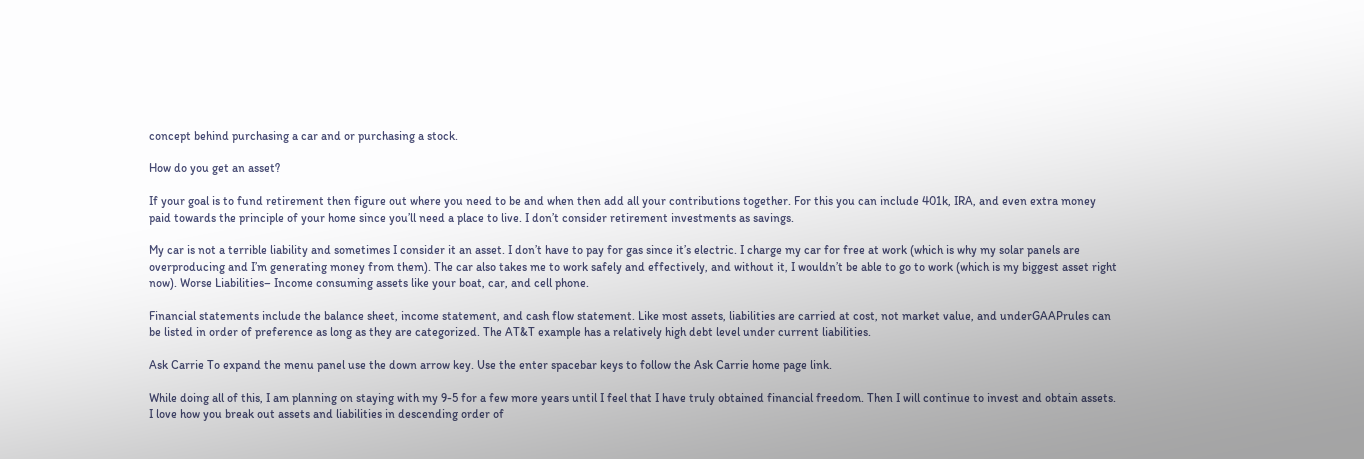concept behind purchasing a car and or purchasing a stock.

How do you get an asset?

If your goal is to fund retirement then figure out where you need to be and when then add all your contributions together. For this you can include 401k, IRA, and even extra money paid towards the principle of your home since you’ll need a place to live. I don’t consider retirement investments as savings.

My car is not a terrible liability and sometimes I consider it an asset. I don’t have to pay for gas since it’s electric. I charge my car for free at work (which is why my solar panels are overproducing and I’m generating money from them). The car also takes me to work safely and effectively, and without it, I wouldn’t be able to go to work (which is my biggest asset right now). Worse Liabilities– Income consuming assets like your boat, car, and cell phone.

Financial statements include the balance sheet, income statement, and cash flow statement. Like most assets, liabilities are carried at cost, not market value, and underGAAPrules can be listed in order of preference as long as they are categorized. The AT&T example has a relatively high debt level under current liabilities.

Ask Carrie To expand the menu panel use the down arrow key. Use the enter spacebar keys to follow the Ask Carrie home page link.

While doing all of this, I am planning on staying with my 9-5 for a few more years until I feel that I have truly obtained financial freedom. Then I will continue to invest and obtain assets. I love how you break out assets and liabilities in descending order of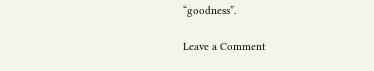“goodness”.

Leave a Comment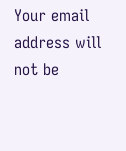Your email address will not be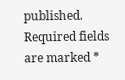published. Required fields are marked *